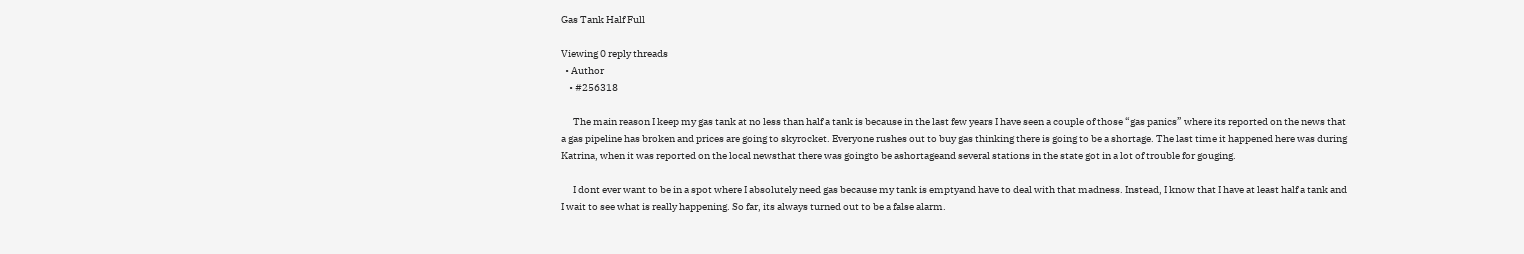Gas Tank Half Full

Viewing 0 reply threads
  • Author
    • #256318

      The main reason I keep my gas tank at no less than half a tank is because in the last few years I have seen a couple of those “gas panics” where its reported on the news that a gas pipeline has broken and prices are going to skyrocket. Everyone rushes out to buy gas thinking there is going to be a shortage. The last time it happened here was during Katrina, when it was reported on the local newsthat there was goingto be ashortageand several stations in the state got in a lot of trouble for gouging.

      I dont ever want to be in a spot where I absolutely need gas because my tank is emptyand have to deal with that madness. Instead, I know that I have at least half a tank and I wait to see what is really happening. So far, its always turned out to be a false alarm.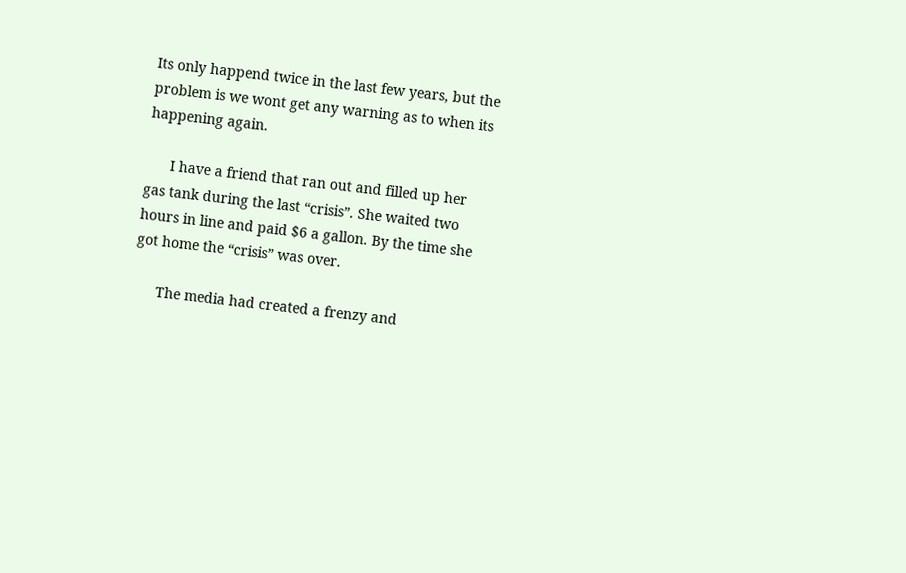Its only happend twice in the last few years, but the problem is we wont get any warning as to when its happening again.

      I have a friend that ran out and filled up her gas tank during the last “crisis”. She waited two hours in line and paid $6 a gallon. By the time she got home the “crisis” was over.

      The media had created a frenzy and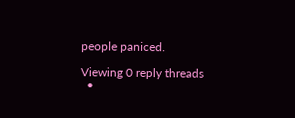people paniced.

Viewing 0 reply threads
  •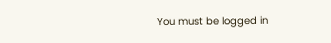You must be logged in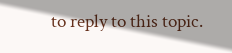to reply to this topic.